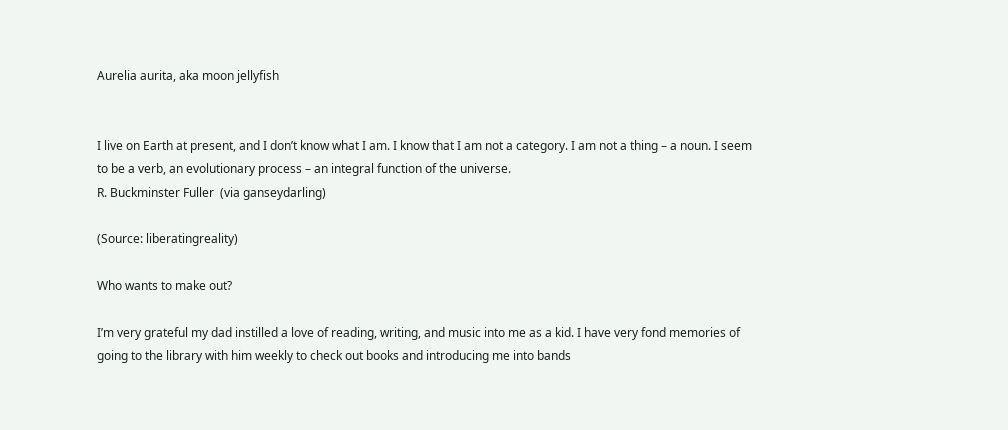Aurelia aurita, aka moon jellyfish


I live on Earth at present, and I don’t know what I am. I know that I am not a category. I am not a thing – a noun. I seem to be a verb, an evolutionary process – an integral function of the universe.
R. Buckminster Fuller  (via ganseydarling)

(Source: liberatingreality)

Who wants to make out?

I’m very grateful my dad instilled a love of reading, writing, and music into me as a kid. I have very fond memories of going to the library with him weekly to check out books and introducing me into bands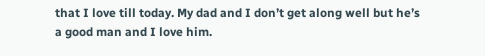that I love till today. My dad and I don’t get along well but he’s a good man and I love him.